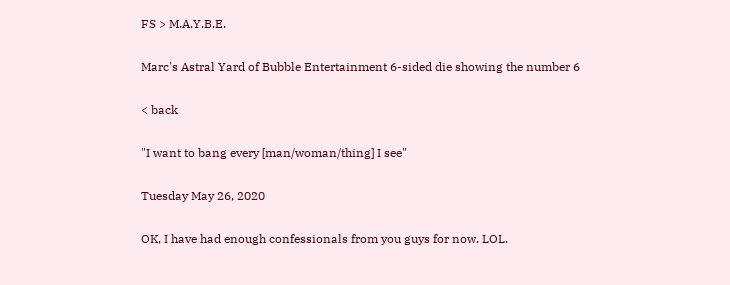FS > M.A.Y.B.E.

Marc's Astral Yard of Bubble Entertainment 6-sided die showing the number 6

< back

"I want to bang every [man/woman/thing] I see"

Tuesday May 26, 2020

OK, I have had enough confessionals from you guys for now. LOL.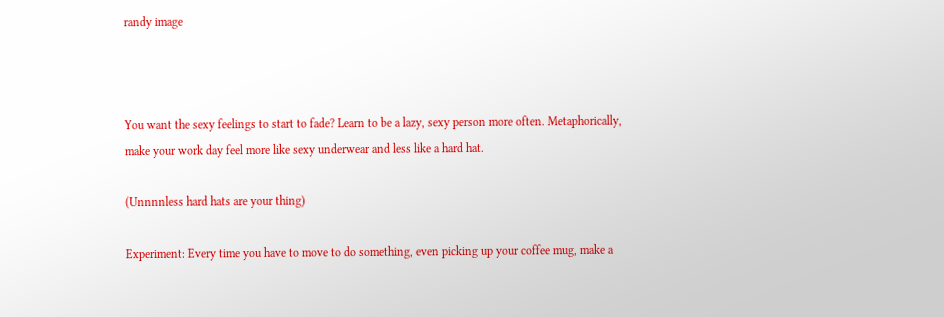randy image



You want the sexy feelings to start to fade? Learn to be a lazy, sexy person more often. Metaphorically, make your work day feel more like sexy underwear and less like a hard hat.

(Unnnnless hard hats are your thing)

Experiment: Every time you have to move to do something, even picking up your coffee mug, make a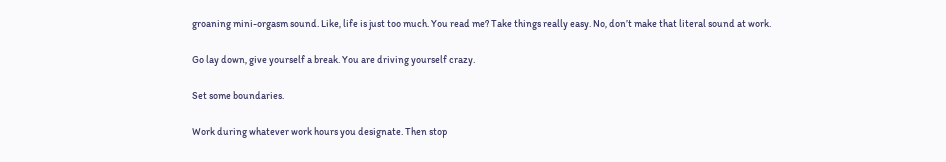groaning mini-orgasm sound. Like, life is just too much. You read me? Take things really easy. No, don’t make that literal sound at work.

Go lay down, give yourself a break. You are driving yourself crazy.

Set some boundaries.

Work during whatever work hours you designate. Then stop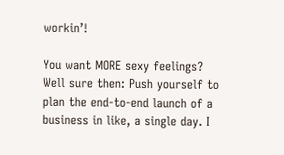workin’!

You want MORE sexy feelings? Well sure then: Push yourself to plan the end-to-end launch of a business in like, a single day. I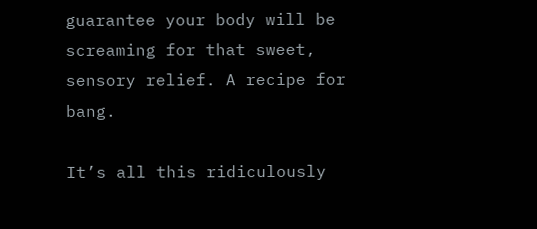guarantee your body will be screaming for that sweet, sensory relief. A recipe for bang.

It’s all this ridiculously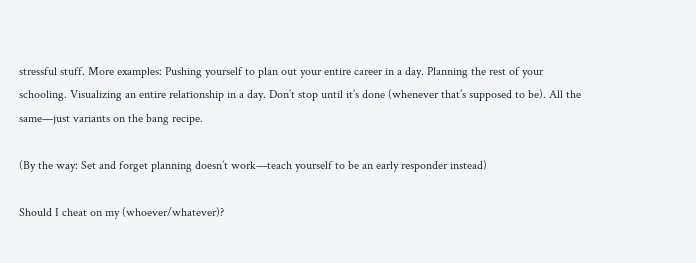stressful stuff. More examples: Pushing yourself to plan out your entire career in a day. Planning the rest of your schooling. Visualizing an entire relationship in a day. Don’t stop until it’s done (whenever that’s supposed to be). All the same—just variants on the bang recipe.

(By the way: Set and forget planning doesn’t work—teach yourself to be an early responder instead)

Should I cheat on my (whoever/whatever)?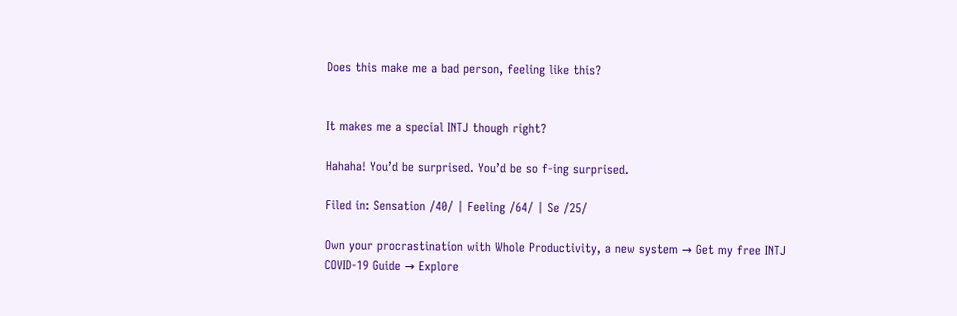Does this make me a bad person, feeling like this?


It makes me a special INTJ though right?

Hahaha! You’d be surprised. You’d be so f-ing surprised.

Filed in: Sensation /40/ | Feeling /64/ | Se /25/

Own your procrastination with Whole Productivity, a new system → Get my free INTJ COVID-19 Guide → Explore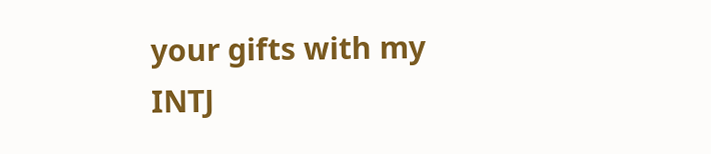your gifts with my INTJ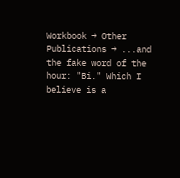Workbook → Other Publications → ...and the fake word of the hour: "Bi." Which I believe is a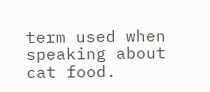term used when speaking about cat food.